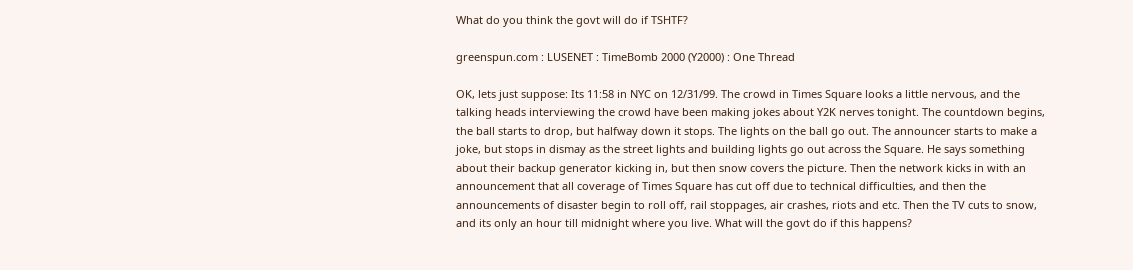What do you think the govt will do if TSHTF?

greenspun.com : LUSENET : TimeBomb 2000 (Y2000) : One Thread

OK, lets just suppose: Its 11:58 in NYC on 12/31/99. The crowd in Times Square looks a little nervous, and the talking heads interviewing the crowd have been making jokes about Y2K nerves tonight. The countdown begins, the ball starts to drop, but halfway down it stops. The lights on the ball go out. The announcer starts to make a joke, but stops in dismay as the street lights and building lights go out across the Square. He says something about their backup generator kicking in, but then snow covers the picture. Then the network kicks in with an announcement that all coverage of Times Square has cut off due to technical difficulties, and then the announcements of disaster begin to roll off, rail stoppages, air crashes, riots and etc. Then the TV cuts to snow, and its only an hour till midnight where you live. What will the govt do if this happens?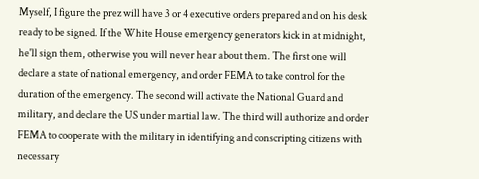Myself, I figure the prez will have 3 or 4 executive orders prepared and on his desk ready to be signed. If the White House emergency generators kick in at midnight, he'll sign them, otherwise you will never hear about them. The first one will declare a state of national emergency, and order FEMA to take control for the duration of the emergency. The second will activate the National Guard and military, and declare the US under martial law. The third will authorize and order FEMA to cooperate with the military in identifying and conscripting citizens with necessary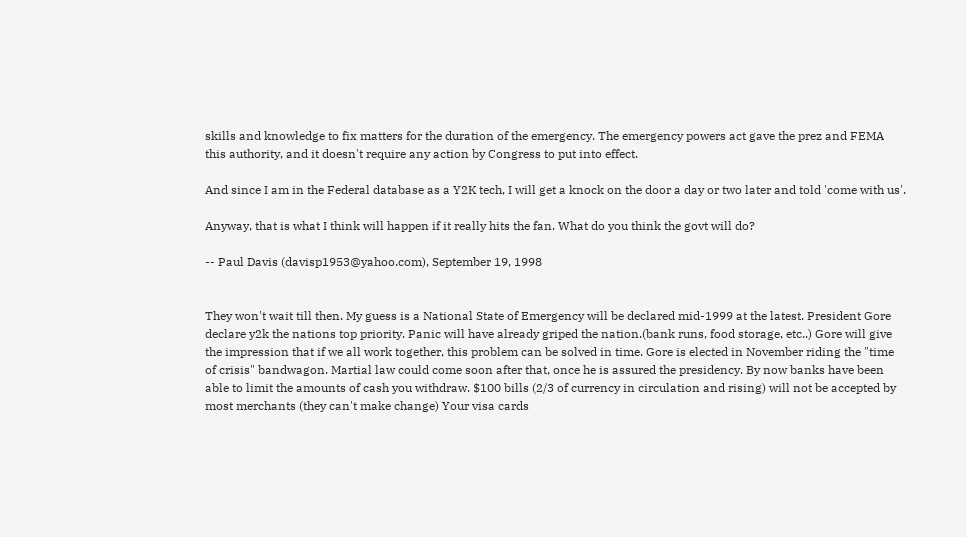skills and knowledge to fix matters for the duration of the emergency. The emergency powers act gave the prez and FEMA this authority, and it doesn't require any action by Congress to put into effect.

And since I am in the Federal database as a Y2K tech, I will get a knock on the door a day or two later and told 'come with us'.

Anyway, that is what I think will happen if it really hits the fan. What do you think the govt will do?

-- Paul Davis (davisp1953@yahoo.com), September 19, 1998


They won't wait till then. My guess is a National State of Emergency will be declared mid-1999 at the latest. President Gore declare y2k the nations top priority. Panic will have already griped the nation.(bank runs, food storage, etc..) Gore will give the impression that if we all work together, this problem can be solved in time. Gore is elected in November riding the "time of crisis" bandwagon. Martial law could come soon after that, once he is assured the presidency. By now banks have been able to limit the amounts of cash you withdraw. $100 bills (2/3 of currency in circulation and rising) will not be accepted by most merchants (they can't make change) Your visa cards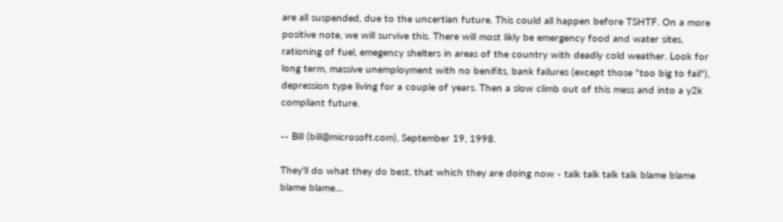are all suspended, due to the uncertian future. This could all happen before TSHTF. On a more positive note, we will survive this. There will most likly be emergency food and water sites, rationing of fuel, emegency shelters in areas of the country with deadly cold weather. Look for long term, massive unemployment with no benifits, bank failures (except those "too big to fail"), depression type living for a couple of years. Then a slow climb out of this mess and into a y2k compliant future.

-- Bill (bill@microsoft.com), September 19, 1998.

They'll do what they do best, that which they are doing now - talk talk talk talk blame blame blame blame....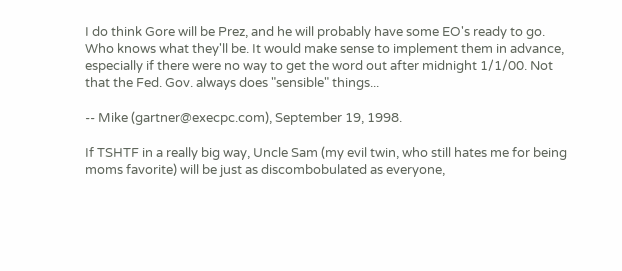I do think Gore will be Prez, and he will probably have some EO's ready to go. Who knows what they'll be. It would make sense to implement them in advance, especially if there were no way to get the word out after midnight 1/1/00. Not that the Fed. Gov. always does "sensible" things...

-- Mike (gartner@execpc.com), September 19, 1998.

If TSHTF in a really big way, Uncle Sam (my evil twin, who still hates me for being moms favorite) will be just as discombobulated as everyone,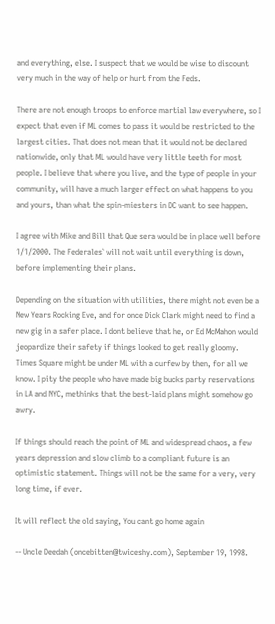and everything, else. I suspect that we would be wise to discount very much in the way of help or hurt from the Feds.

There are not enough troops to enforce martial law everywhere, so I expect that even if ML comes to pass it would be restricted to the largest cities. That does not mean that it would not be declared nationwide, only that ML would have very little teeth for most people. I believe that where you live, and the type of people in your community, will have a much larger effect on what happens to you and yours, than what the spin-miesters in DC want to see happen.

I agree with Mike and Bill that Que sera would be in place well before 1/1/2000. The Federales` will not wait until everything is down, before implementing their plans.

Depending on the situation with utilities, there might not even be a New Years Rocking Eve, and for once Dick Clark might need to find a new gig in a safer place. I dont believe that he, or Ed McMahon would jeopardize their safety if things looked to get really gloomy. Times Square might be under ML with a curfew by then, for all we know. I pity the people who have made big bucks party reservations in LA and NYC, methinks that the best-laid plans might somehow go awry.

If things should reach the point of ML and widespread chaos, a few years depression and slow climb to a compliant future is an optimistic statement. Things will not be the same for a very, very long time, if ever.

It will reflect the old saying, You cant go home again

-- Uncle Deedah (oncebitten@twiceshy.com), September 19, 1998.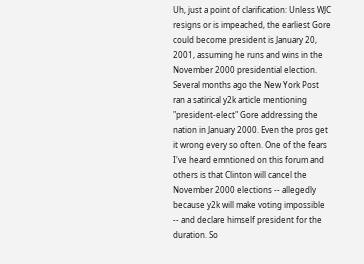Uh, just a point of clarification: Unless WJC resigns or is impeached, the earliest Gore could become president is January 20, 2001, assuming he runs and wins in the November 2000 presidential election. Several months ago the New York Post ran a satirical y2k article mentioning "president-elect" Gore addressing the nation in January 2000. Even the pros get it wrong every so often. One of the fears I've heard emntioned on this forum and others is that Clinton will cancel the November 2000 elections -- allegedly because y2k will make voting impossible -- and declare himself president for the duration. So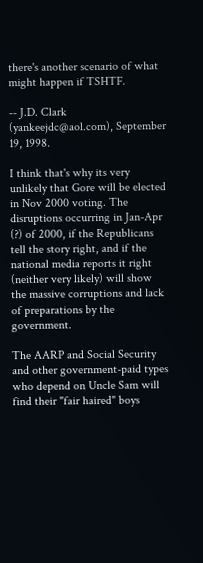there's another scenario of what might happen if TSHTF.

-- J.D. Clark (yankeejdc@aol.com), September 19, 1998.

I think that's why its very unlikely that Gore will be elected in Nov 2000 voting. The disruptions occurring in Jan-Apr (?) of 2000, if the Republicans tell the story right, and if the national media reports it right (neither very likely) will show the massive corruptions and lack of preparations by the government.

The AARP and Social Security and other government-paid types who depend on Uncle Sam will find their "fair haired" boys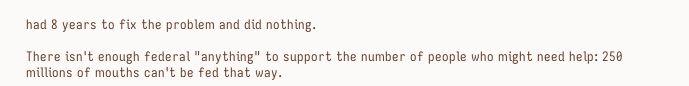had 8 years to fix the problem and did nothing.

There isn't enough federal "anything" to support the number of people who might need help: 250 millions of mouths can't be fed that way.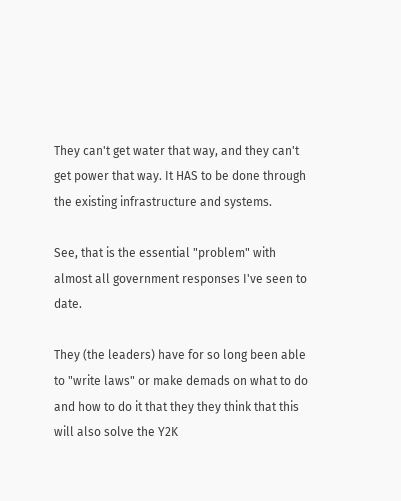They can't get water that way, and they can't get power that way. It HAS to be done through the existing infrastructure and systems.

See, that is the essential "problem" with almost all government responses I've seen to date.

They (the leaders) have for so long been able to "write laws" or make demads on what to do and how to do it that they they think that this will also solve the Y2K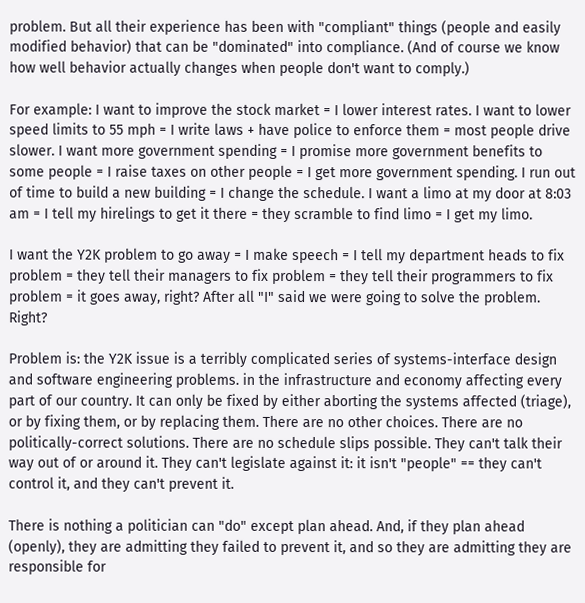problem. But all their experience has been with "compliant" things (people and easily modified behavior) that can be "dominated" into compliance. (And of course we know how well behavior actually changes when people don't want to comply.)

For example: I want to improve the stock market = I lower interest rates. I want to lower speed limits to 55 mph = I write laws + have police to enforce them = most people drive slower. I want more government spending = I promise more government benefits to some people = I raise taxes on other people = I get more government spending. I run out of time to build a new building = I change the schedule. I want a limo at my door at 8:03 am = I tell my hirelings to get it there = they scramble to find limo = I get my limo.

I want the Y2K problem to go away = I make speech = I tell my department heads to fix problem = they tell their managers to fix problem = they tell their programmers to fix problem = it goes away, right? After all "I" said we were going to solve the problem. Right?

Problem is: the Y2K issue is a terribly complicated series of systems-interface design and software engineering problems. in the infrastructure and economy affecting every part of our country. It can only be fixed by either aborting the systems affected (triage), or by fixing them, or by replacing them. There are no other choices. There are no politically-correct solutions. There are no schedule slips possible. They can't talk their way out of or around it. They can't legislate against it: it isn't "people" == they can't control it, and they can't prevent it.

There is nothing a politician can "do" except plan ahead. And, if they plan ahead (openly), they are admitting they failed to prevent it, and so they are admitting they are responsible for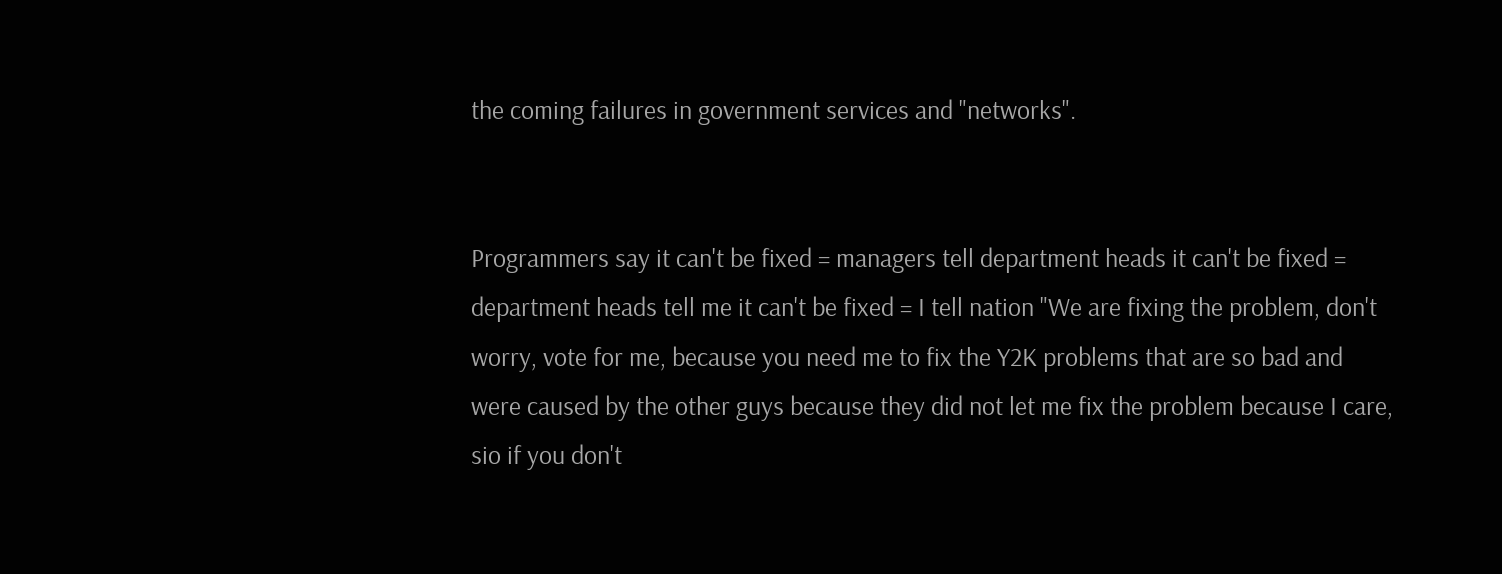the coming failures in government services and "networks".


Programmers say it can't be fixed = managers tell department heads it can't be fixed = department heads tell me it can't be fixed = I tell nation "We are fixing the problem, don't worry, vote for me, because you need me to fix the Y2K problems that are so bad and were caused by the other guys because they did not let me fix the problem because I care, sio if you don't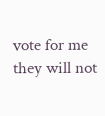vote for me they will not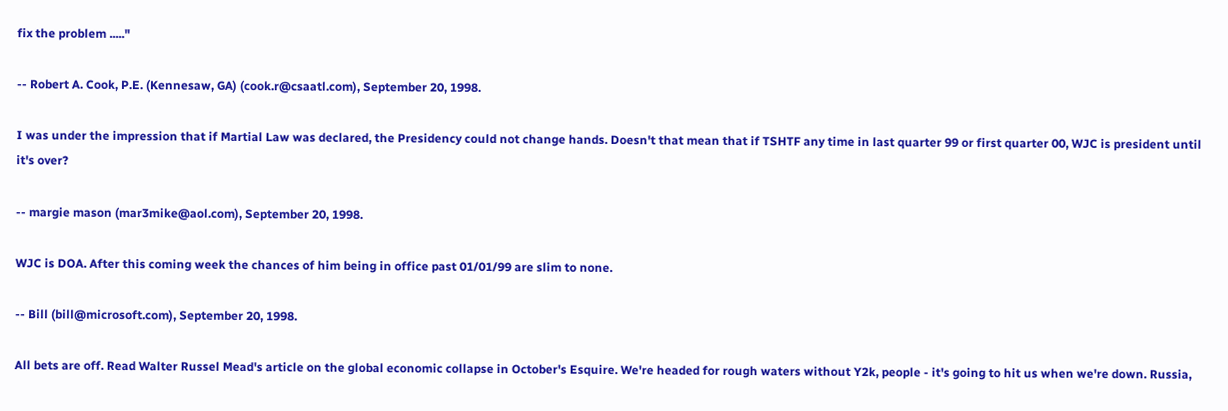fix the problem ....."

-- Robert A. Cook, P.E. (Kennesaw, GA) (cook.r@csaatl.com), September 20, 1998.

I was under the impression that if Martial Law was declared, the Presidency could not change hands. Doesn't that mean that if TSHTF any time in last quarter 99 or first quarter 00, WJC is president until it's over?

-- margie mason (mar3mike@aol.com), September 20, 1998.

WJC is DOA. After this coming week the chances of him being in office past 01/01/99 are slim to none.

-- Bill (bill@microsoft.com), September 20, 1998.

All bets are off. Read Walter Russel Mead's article on the global economic collapse in October's Esquire. We're headed for rough waters without Y2k, people - it's going to hit us when we're down. Russia,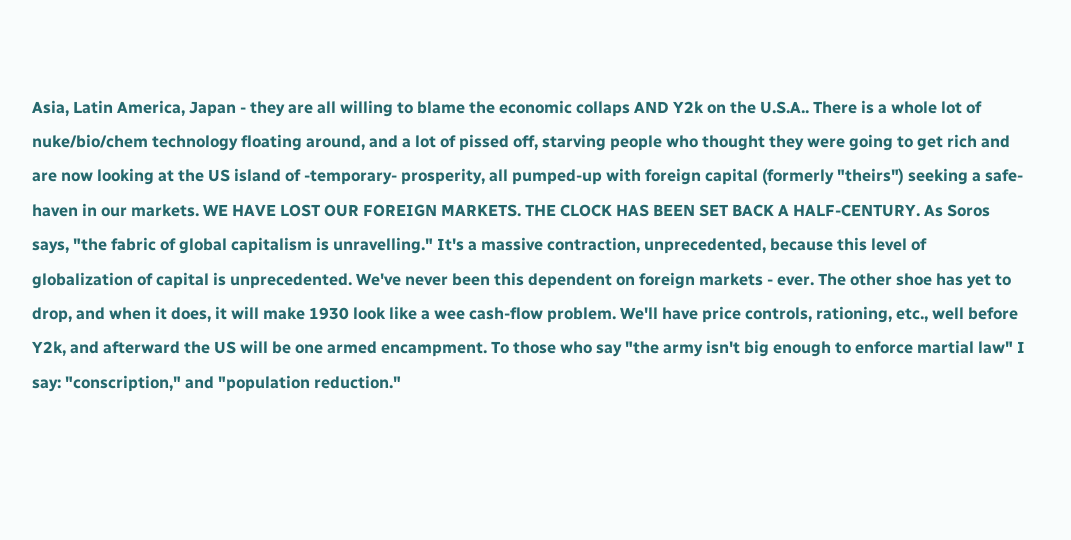Asia, Latin America, Japan - they are all willing to blame the economic collaps AND Y2k on the U.S.A.. There is a whole lot of nuke/bio/chem technology floating around, and a lot of pissed off, starving people who thought they were going to get rich and are now looking at the US island of -temporary- prosperity, all pumped-up with foreign capital (formerly "theirs") seeking a safe-haven in our markets. WE HAVE LOST OUR FOREIGN MARKETS. THE CLOCK HAS BEEN SET BACK A HALF-CENTURY. As Soros says, "the fabric of global capitalism is unravelling." It's a massive contraction, unprecedented, because this level of globalization of capital is unprecedented. We've never been this dependent on foreign markets - ever. The other shoe has yet to drop, and when it does, it will make 1930 look like a wee cash-flow problem. We'll have price controls, rationing, etc., well before Y2k, and afterward the US will be one armed encampment. To those who say "the army isn't big enough to enforce martial law" I say: "conscription," and "population reduction."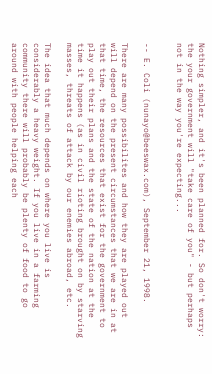Nothing simpler, and it's been planned for. So don't worry: the your government will "take care of you" - but perhaps not in the way you're expecting...


-- E. Coli (nunayo@beeswax.com), September 21, 1998.

There are many possibilites and how they are played out will depend on the present circumstances that we are in at that time, the resources that exist for the government to play out their plans and the state of the nation at the time it happens (as in civil rioting brought on by starving masses, threats of attack by our enemies abroad, etc.

The idea that much depends on where you live is considerably a heavy weight. If you live in a farming community there will probably be plenty of food to go around with people helping each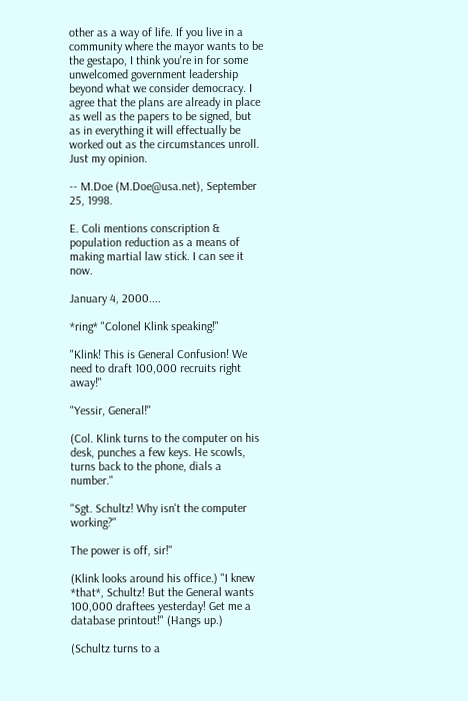other as a way of life. If you live in a community where the mayor wants to be the gestapo, I think you're in for some unwelcomed government leadership beyond what we consider democracy. I agree that the plans are already in place as well as the papers to be signed, but as in everything it will effectually be worked out as the circumstances unroll. Just my opinion.

-- M.Doe (M.Doe@usa.net), September 25, 1998.

E. Coli mentions conscription & population reduction as a means of making martial law stick. I can see it now.

January 4, 2000....

*ring* "Colonel Klink speaking!"

"Klink! This is General Confusion! We need to draft 100,000 recruits right away!"

"Yessir, General!"

(Col. Klink turns to the computer on his desk, punches a few keys. He scowls, turns back to the phone, dials a number."

"Sgt. Schultz! Why isn't the computer working?"

The power is off, sir!"

(Klink looks around his office.) "I knew *that*, Schultz! But the General wants 100,000 draftees yesterday! Get me a database printout!" (Hangs up.)

(Schultz turns to a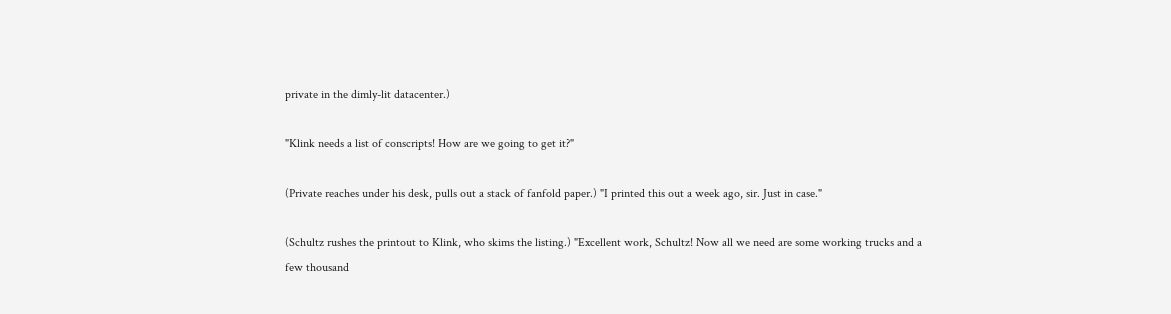private in the dimly-lit datacenter.)

"Klink needs a list of conscripts! How are we going to get it?"

(Private reaches under his desk, pulls out a stack of fanfold paper.) "I printed this out a week ago, sir. Just in case."

(Schultz rushes the printout to Klink, who skims the listing.) "Excellent work, Schultz! Now all we need are some working trucks and a few thousand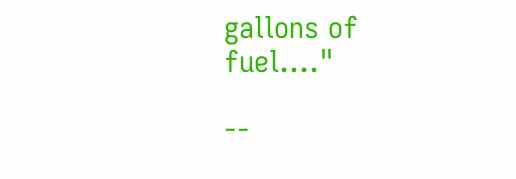gallons of fuel...."

--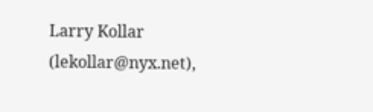Larry Kollar (lekollar@nyx.net),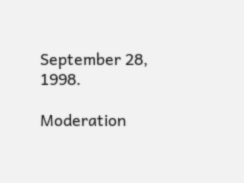September 28, 1998.

Moderation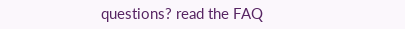questions? read the FAQ